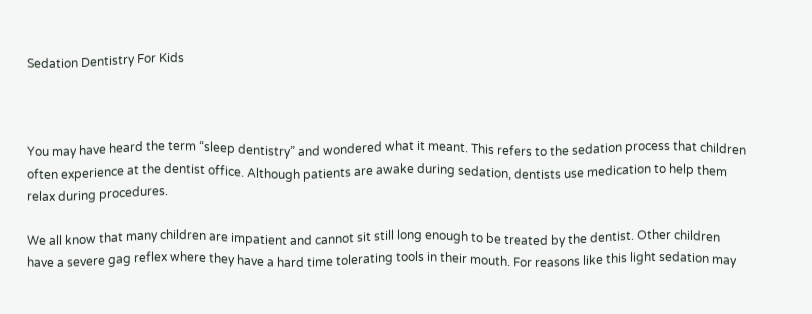Sedation Dentistry For Kids



You may have heard the term “sleep dentistry” and wondered what it meant. This refers to the sedation process that children often experience at the dentist office. Although patients are awake during sedation, dentists use medication to help them relax during procedures.

We all know that many children are impatient and cannot sit still long enough to be treated by the dentist. Other children have a severe gag reflex where they have a hard time tolerating tools in their mouth. For reasons like this light sedation may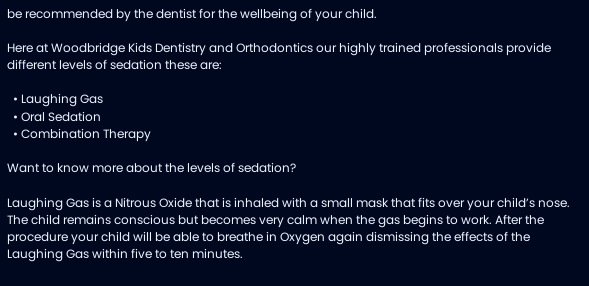be recommended by the dentist for the wellbeing of your child.

Here at Woodbridge Kids Dentistry and Orthodontics our highly trained professionals provide different levels of sedation these are:

  • Laughing Gas
  • Oral Sedation
  • Combination Therapy

Want to know more about the levels of sedation?

Laughing Gas is a Nitrous Oxide that is inhaled with a small mask that fits over your child’s nose. The child remains conscious but becomes very calm when the gas begins to work. After the procedure your child will be able to breathe in Oxygen again dismissing the effects of the Laughing Gas within five to ten minutes.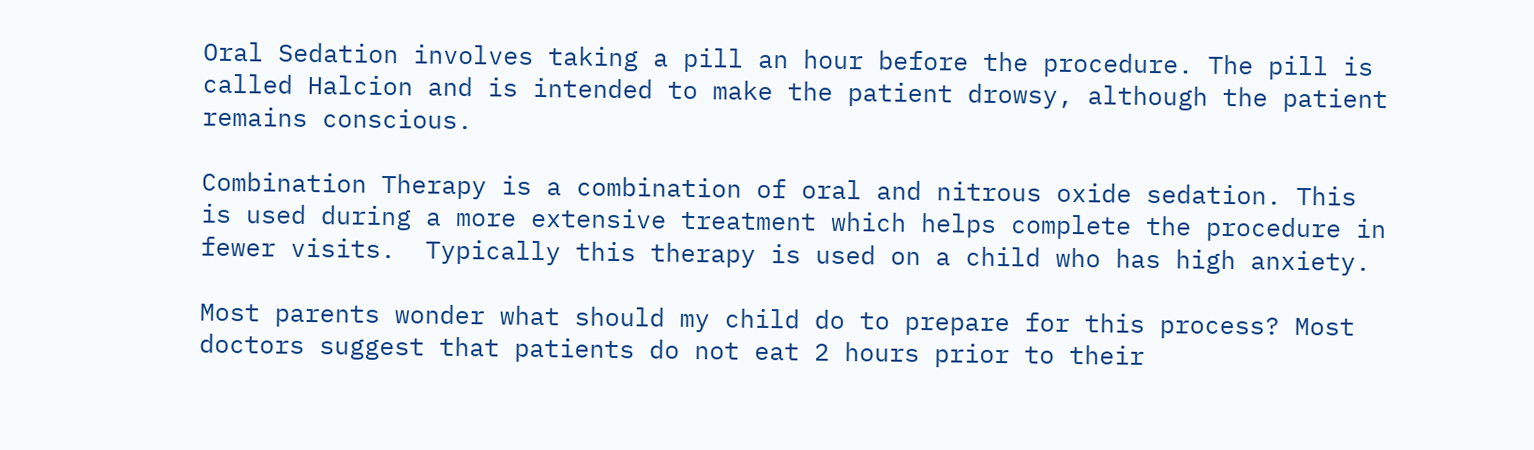Oral Sedation involves taking a pill an hour before the procedure. The pill is called Halcion and is intended to make the patient drowsy, although the patient remains conscious.

Combination Therapy is a combination of oral and nitrous oxide sedation. This is used during a more extensive treatment which helps complete the procedure in fewer visits.  Typically this therapy is used on a child who has high anxiety.

Most parents wonder what should my child do to prepare for this process? Most doctors suggest that patients do not eat 2 hours prior to their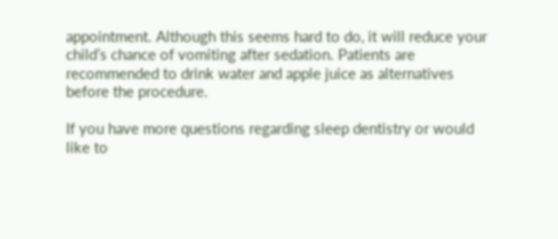appointment. Although this seems hard to do, it will reduce your child’s chance of vomiting after sedation. Patients are recommended to drink water and apple juice as alternatives before the procedure.

If you have more questions regarding sleep dentistry or would like to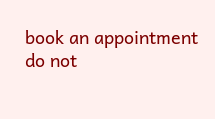book an appointment do not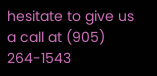hesitate to give us a call at (905) 264-1543